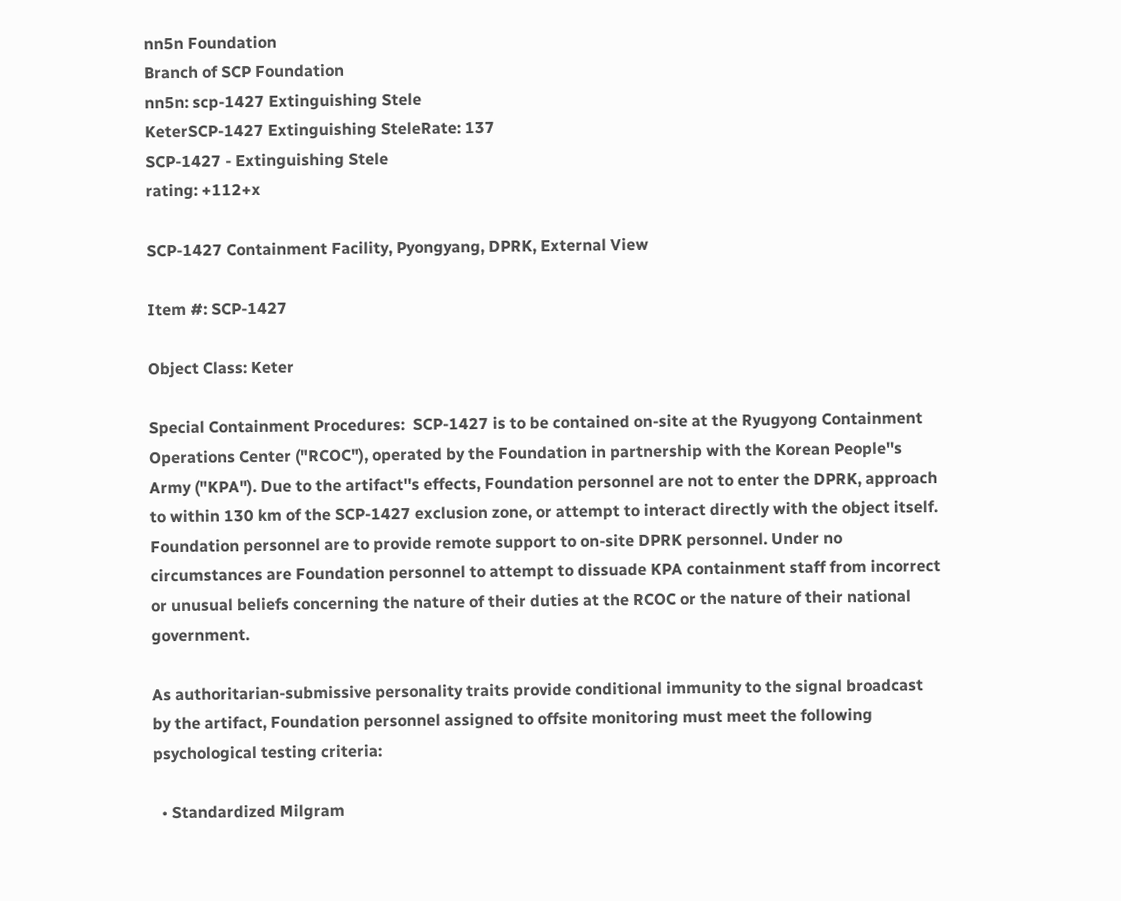nn5n Foundation
Branch of SCP Foundation
nn5n: scp-1427 Extinguishing Stele
KeterSCP-1427 Extinguishing SteleRate: 137
SCP-1427 - Extinguishing Stele
rating: +112+x

SCP-1427 Containment Facility, Pyongyang, DPRK, External View

Item #: SCP-1427

Object Class: Keter

Special Containment Procedures:  SCP-1427 is to be contained on-site at the Ryugyong Containment Operations Center ("RCOC"), operated by the Foundation in partnership with the Korean People''s Army ("KPA"). Due to the artifact''s effects, Foundation personnel are not to enter the DPRK, approach to within 130 km of the SCP-1427 exclusion zone, or attempt to interact directly with the object itself. Foundation personnel are to provide remote support to on-site DPRK personnel. Under no circumstances are Foundation personnel to attempt to dissuade KPA containment staff from incorrect or unusual beliefs concerning the nature of their duties at the RCOC or the nature of their national government.

As authoritarian-submissive personality traits provide conditional immunity to the signal broadcast by the artifact, Foundation personnel assigned to offsite monitoring must meet the following psychological testing criteria:

  • Standardized Milgram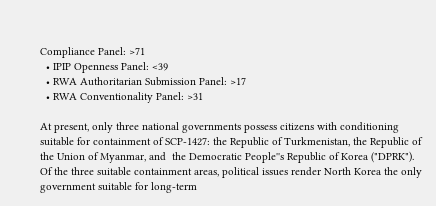Compliance Panel: >71
  • IPIP Openness Panel: <39
  • RWA Authoritarian Submission Panel: >17
  • RWA Conventionality Panel: >31

At present, only three national governments possess citizens with conditioning suitable for containment of SCP-1427: the Republic of Turkmenistan, the Republic of the Union of Myanmar, and  the Democratic People''s Republic of Korea ("DPRK"). Of the three suitable containment areas, political issues render North Korea the only government suitable for long-term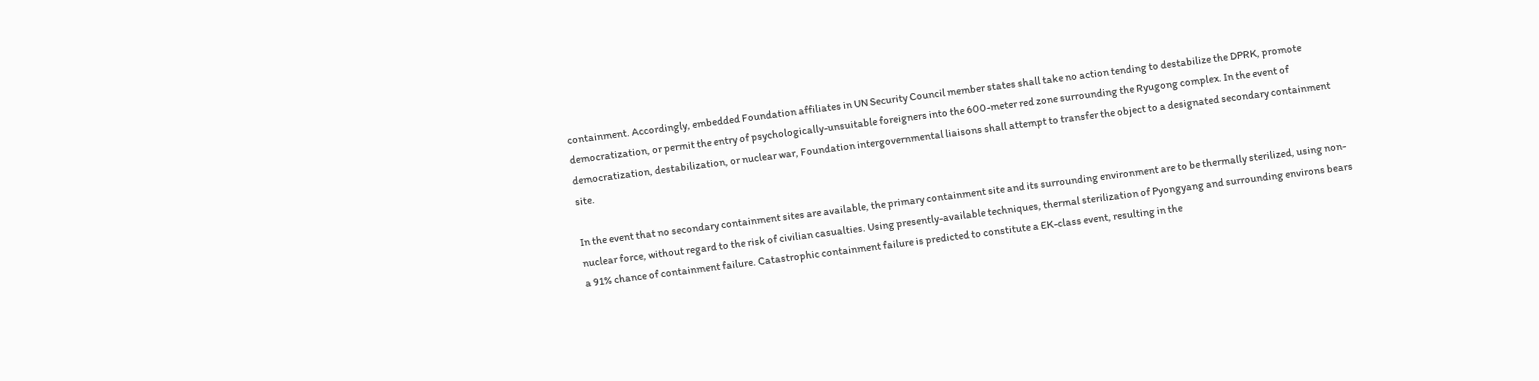containment. Accordingly, embedded Foundation affiliates in UN Security Council member states shall take no action tending to destabilize the DPRK, promote democratization, or permit the entry of psychologically-unsuitable foreigners into the 600-meter red zone surrounding the Ryugong complex. In the event of democratization, destabilization, or nuclear war, Foundation intergovernmental liaisons shall attempt to transfer the object to a designated secondary containment site.

In the event that no secondary containment sites are available, the primary containment site and its surrounding environment are to be thermally sterilized, using non-nuclear force, without regard to the risk of civilian casualties. Using presently-available techniques, thermal sterilization of Pyongyang and surrounding environs bears a 91% chance of containment failure. Catastrophic containment failure is predicted to constitute a EK-class event, resulting in the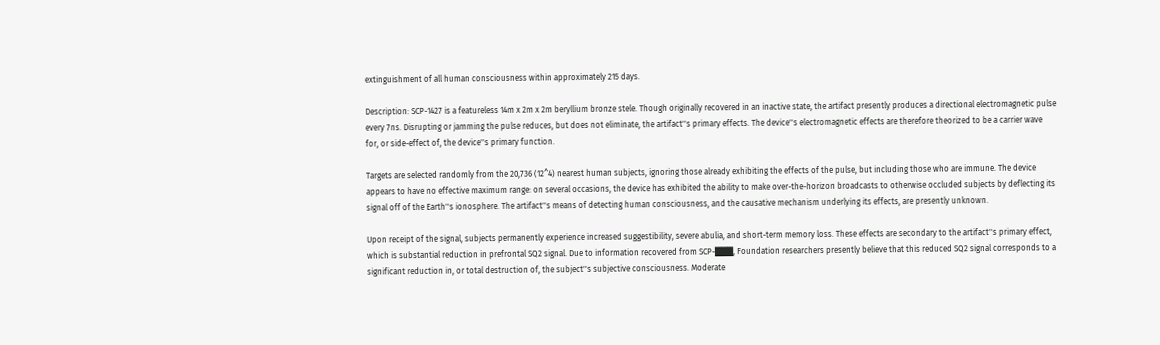extinguishment of all human consciousness within approximately 215 days.

Description: SCP-1427 is a featureless 14m x 2m x 2m beryllium bronze stele. Though originally recovered in an inactive state, the artifact presently produces a directional electromagnetic pulse every 7ns. Disrupting or jamming the pulse reduces, but does not eliminate, the artifact''s primary effects. The device''s electromagnetic effects are therefore theorized to be a carrier wave for, or side-effect of, the device''s primary function.

Targets are selected randomly from the 20,736 (12^4) nearest human subjects, ignoring those already exhibiting the effects of the pulse, but including those who are immune. The device appears to have no effective maximum range: on several occasions, the device has exhibited the ability to make over-the-horizon broadcasts to otherwise occluded subjects by deflecting its signal off of the Earth''s ionosphere. The artifact''s means of detecting human consciousness, and the causative mechanism underlying its effects, are presently unknown.

Upon receipt of the signal, subjects permanently experience increased suggestibility, severe abulia, and short-term memory loss. These effects are secondary to the artifact''s primary effect, which is substantial reduction in prefrontal SQ2 signal. Due to information recovered from SCP-███, Foundation researchers presently believe that this reduced SQ2 signal corresponds to a significant reduction in, or total destruction of, the subject''s subjective consciousness. Moderate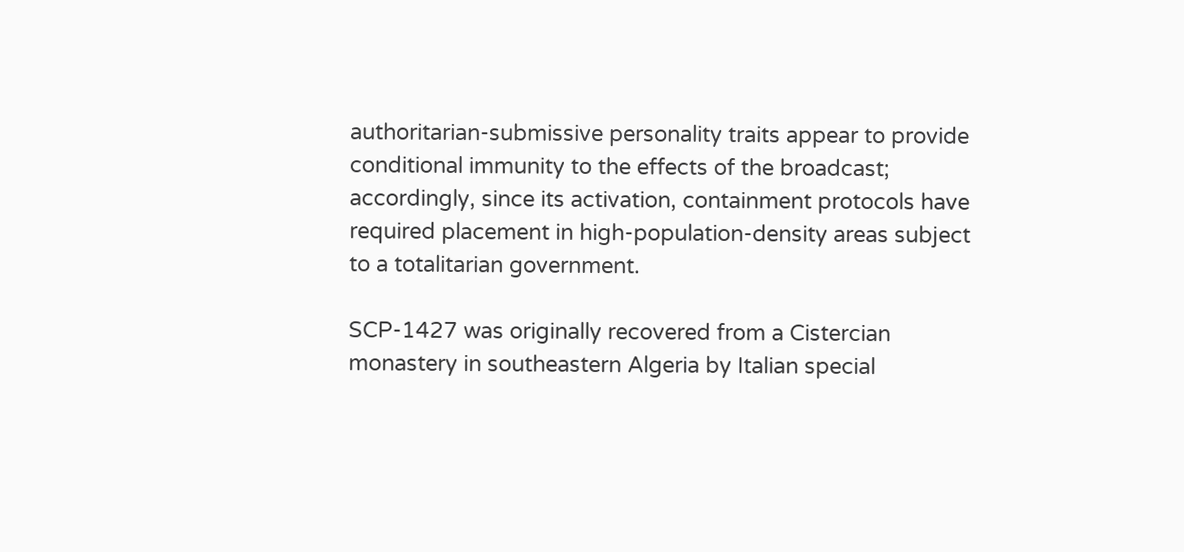authoritarian-submissive personality traits appear to provide conditional immunity to the effects of the broadcast; accordingly, since its activation, containment protocols have required placement in high-population-density areas subject to a totalitarian government.

SCP-1427 was originally recovered from a Cistercian monastery in southeastern Algeria by Italian special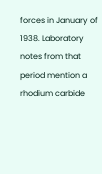forces in January of 1938. Laboratory notes from that period mention a rhodium carbide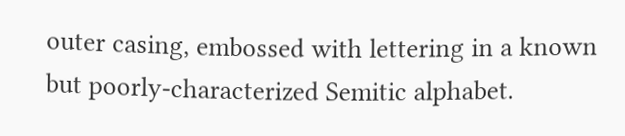outer casing, embossed with lettering in a known but poorly-characterized Semitic alphabet.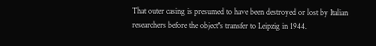That outer casing is presumed to have been destroyed or lost by Italian researchers before the object''s transfer to Leipzig in 1944.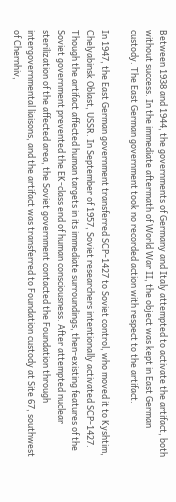Between 1938 and 1944, the governments of Germany and Italy attempted to activate the artifact, both without success. In the immediate aftermath of World War II, the object was kept in East German custody. The East German government took no recorded action with respect to the artifact.

In 1947, the East German government transferred SCP-1427 to Soviet control, who moved it to Kyshtim, Chelyabinsk Oblast, USSR. In September of 1957, Soviet researchers intentionally activated SCP-1427. Though the artifact affected human targets in its immediate surroundings, then-existing features of the Soviet government prevented the EK-class end of human consciousness. After attempted nuclear sterilization of the affected area, the Soviet government contacted the Foundation through intergovernmental liaisons, and the artifact was transferred to Foundation custody at Site 67, southwest of Chernhiv,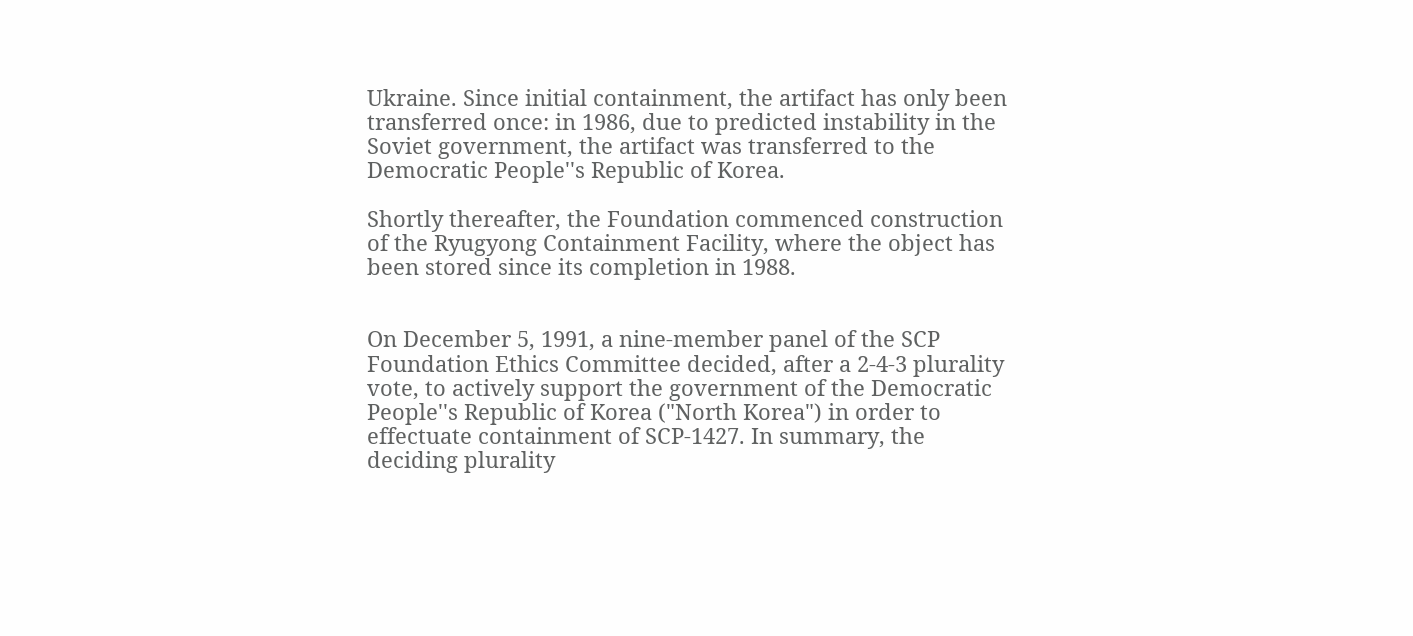Ukraine. Since initial containment, the artifact has only been transferred once: in 1986, due to predicted instability in the Soviet government, the artifact was transferred to the Democratic People''s Republic of Korea.

Shortly thereafter, the Foundation commenced construction of the Ryugyong Containment Facility, where the object has been stored since its completion in 1988.


On December 5, 1991, a nine-member panel of the SCP Foundation Ethics Committee decided, after a 2-4-3 plurality vote, to actively support the government of the Democratic People''s Republic of Korea ("North Korea") in order to effectuate containment of SCP-1427. In summary, the deciding plurality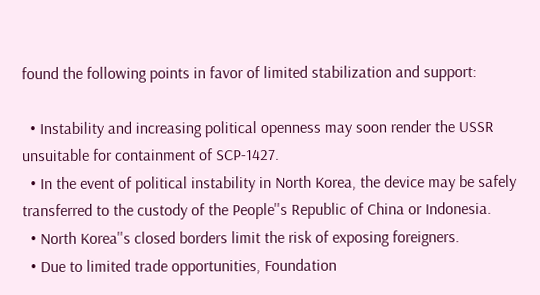found the following points in favor of limited stabilization and support:

  • Instability and increasing political openness may soon render the USSR unsuitable for containment of SCP-1427.
  • In the event of political instability in North Korea, the device may be safely transferred to the custody of the People''s Republic of China or Indonesia.
  • North Korea''s closed borders limit the risk of exposing foreigners.
  • Due to limited trade opportunities, Foundation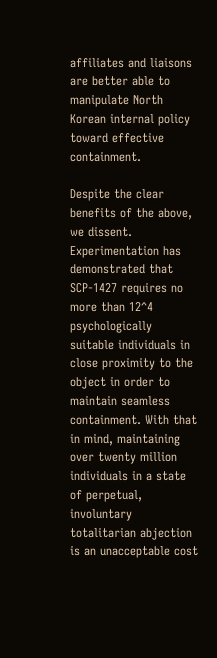affiliates and liaisons are better able to manipulate North Korean internal policy toward effective containment.

Despite the clear benefits of the above, we dissent.
Experimentation has demonstrated that SCP-1427 requires no more than 12^4 psychologically suitable individuals in close proximity to the object in order to maintain seamless containment. With that in mind, maintaining over twenty million individuals in a state of perpetual, involuntary totalitarian abjection is an unacceptable cost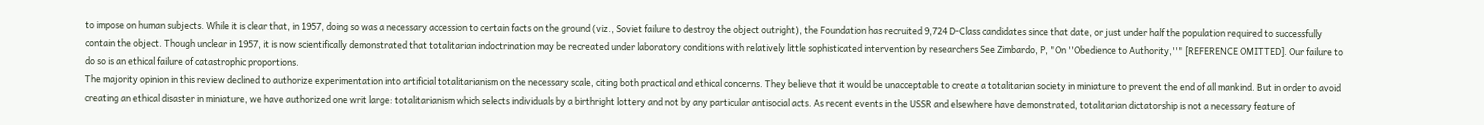to impose on human subjects. While it is clear that, in 1957, doing so was a necessary accession to certain facts on the ground (viz., Soviet failure to destroy the object outright), the Foundation has recruited 9,724 D-Class candidates since that date, or just under half the population required to successfully contain the object. Though unclear in 1957, it is now scientifically demonstrated that totalitarian indoctrination may be recreated under laboratory conditions with relatively little sophisticated intervention by researchers See Zimbardo, P, "On ''Obedience to Authority,''" [REFERENCE OMITTED]. Our failure to do so is an ethical failure of catastrophic proportions.
The majority opinion in this review declined to authorize experimentation into artificial totalitarianism on the necessary scale, citing both practical and ethical concerns. They believe that it would be unacceptable to create a totalitarian society in miniature to prevent the end of all mankind. But in order to avoid creating an ethical disaster in miniature, we have authorized one writ large: totalitarianism which selects individuals by a birthright lottery and not by any particular antisocial acts. As recent events in the USSR and elsewhere have demonstrated, totalitarian dictatorship is not a necessary feature of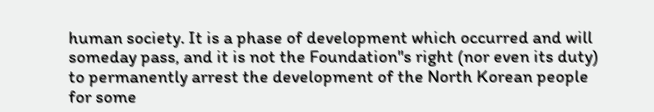human society. It is a phase of development which occurred and will someday pass, and it is not the Foundation''s right (nor even its duty) to permanently arrest the development of the North Korean people for some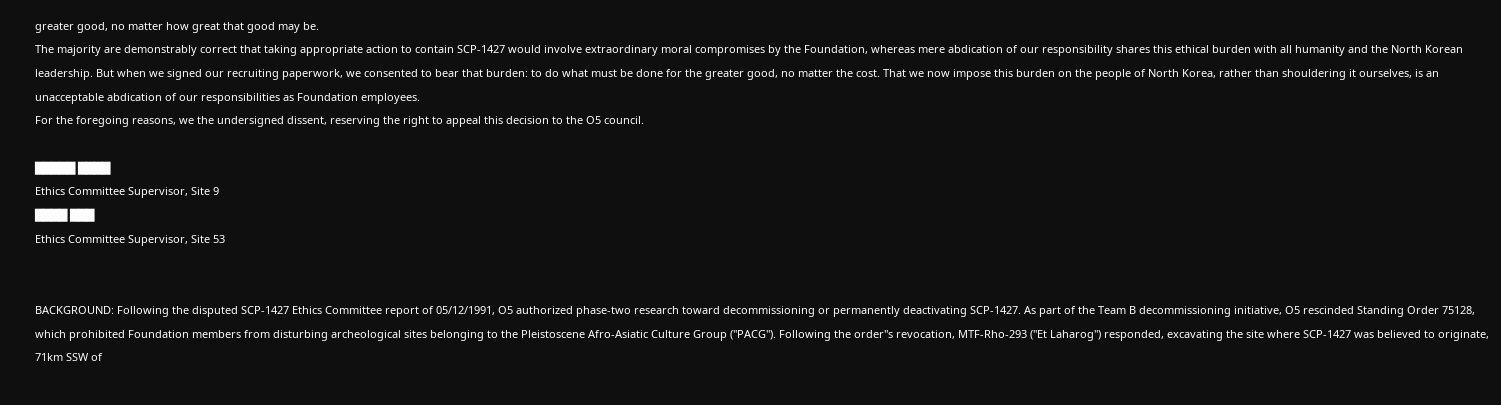greater good, no matter how great that good may be.
The majority are demonstrably correct that taking appropriate action to contain SCP-1427 would involve extraordinary moral compromises by the Foundation, whereas mere abdication of our responsibility shares this ethical burden with all humanity and the North Korean leadership. But when we signed our recruiting paperwork, we consented to bear that burden: to do what must be done for the greater good, no matter the cost. That we now impose this burden on the people of North Korea, rather than shouldering it ourselves, is an unacceptable abdication of our responsibilities as Foundation employees.
For the foregoing reasons, we the undersigned dissent, reserving the right to appeal this decision to the O5 council.

█████ ████
Ethics Committee Supervisor, Site 9
████ ███
Ethics Committee Supervisor, Site 53


BACKGROUND: Following the disputed SCP-1427 Ethics Committee report of 05/12/1991, O5 authorized phase-two research toward decommissioning or permanently deactivating SCP-1427. As part of the Team B decommissioning initiative, O5 rescinded Standing Order 75128, which prohibited Foundation members from disturbing archeological sites belonging to the Pleistoscene Afro-Asiatic Culture Group ("PACG"). Following the order''s revocation, MTF-Rho-293 ("Et Laharog") responded, excavating the site where SCP-1427 was believed to originate, 71km SSW of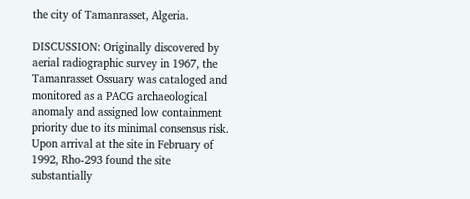the city of Tamanrasset, Algeria.

DISCUSSION: Originally discovered by aerial radiographic survey in 1967, the Tamanrasset Ossuary was cataloged and monitored as a PACG archaeological anomaly and assigned low containment priority due to its minimal consensus risk. Upon arrival at the site in February of 1992, Rho-293 found the site substantially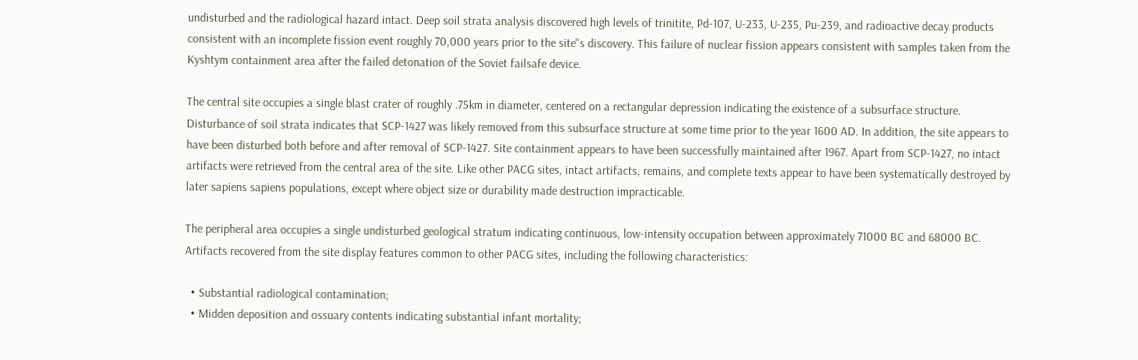undisturbed and the radiological hazard intact. Deep soil strata analysis discovered high levels of trinitite, Pd-107, U-233, U-235, Pu-239, and radioactive decay products consistent with an incomplete fission event roughly 70,000 years prior to the site''s discovery. This failure of nuclear fission appears consistent with samples taken from the Kyshtym containment area after the failed detonation of the Soviet failsafe device.

The central site occupies a single blast crater of roughly .75km in diameter, centered on a rectangular depression indicating the existence of a subsurface structure. Disturbance of soil strata indicates that SCP-1427 was likely removed from this subsurface structure at some time prior to the year 1600 AD. In addition, the site appears to have been disturbed both before and after removal of SCP-1427. Site containment appears to have been successfully maintained after 1967. Apart from SCP-1427, no intact artifacts were retrieved from the central area of the site. Like other PACG sites, intact artifacts, remains, and complete texts appear to have been systematically destroyed by later sapiens sapiens populations, except where object size or durability made destruction impracticable.

The peripheral area occupies a single undisturbed geological stratum indicating continuous, low-intensity occupation between approximately 71000 BC and 68000 BC. Artifacts recovered from the site display features common to other PACG sites, including the following characteristics:

  • Substantial radiological contamination;
  • Midden deposition and ossuary contents indicating substantial infant mortality;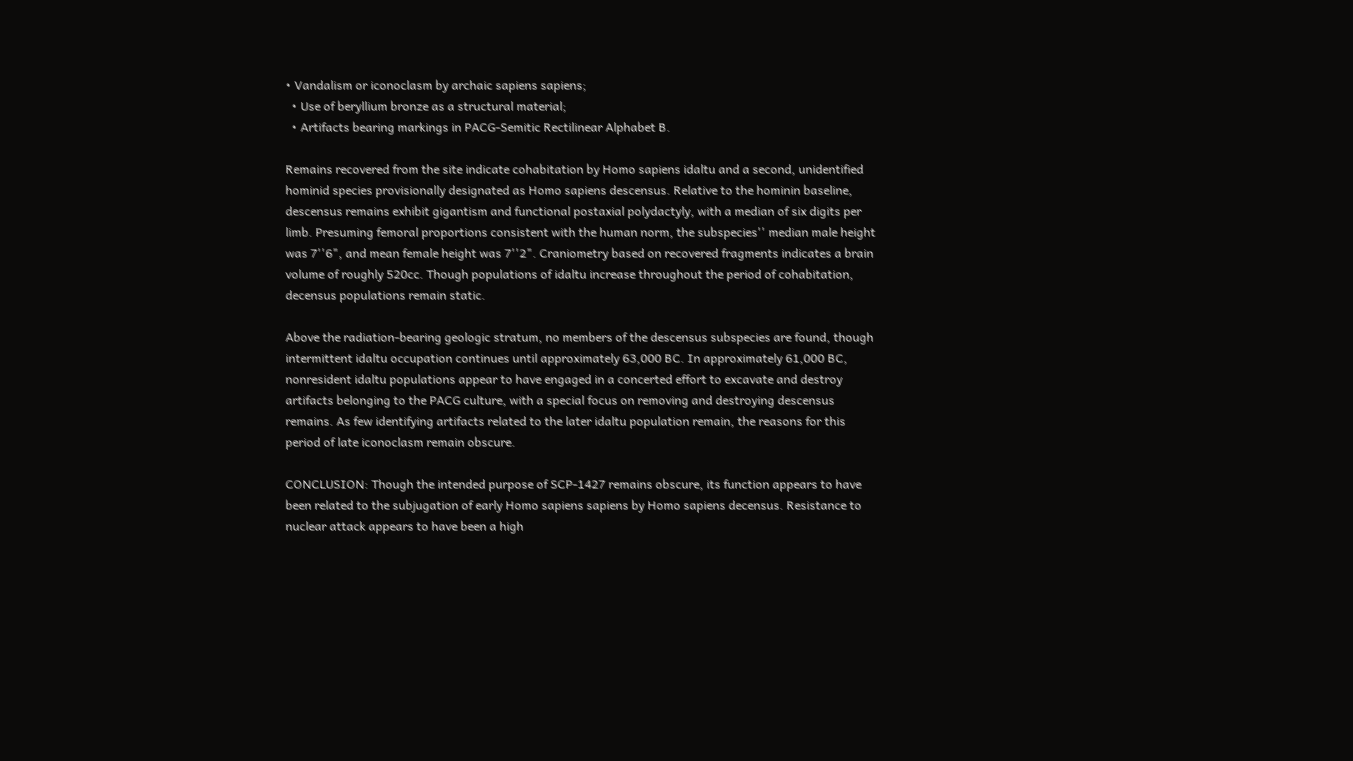• Vandalism or iconoclasm by archaic sapiens sapiens;
  • Use of beryllium bronze as a structural material;
  • Artifacts bearing markings in PACG-Semitic Rectilinear Alphabet B.

Remains recovered from the site indicate cohabitation by Homo sapiens idaltu and a second, unidentified hominid species provisionally designated as Homo sapiens descensus. Relative to the hominin baseline, descensus remains exhibit gigantism and functional postaxial polydactyly, with a median of six digits per limb. Presuming femoral proportions consistent with the human norm, the subspecies'' median male height was 7''6", and mean female height was 7''2". Craniometry based on recovered fragments indicates a brain volume of roughly 520cc. Though populations of idaltu increase throughout the period of cohabitation, decensus populations remain static.

Above the radiation-bearing geologic stratum, no members of the descensus subspecies are found, though intermittent idaltu occupation continues until approximately 63,000 BC. In approximately 61,000 BC, nonresident idaltu populations appear to have engaged in a concerted effort to excavate and destroy artifacts belonging to the PACG culture, with a special focus on removing and destroying descensus remains. As few identifying artifacts related to the later idaltu population remain, the reasons for this period of late iconoclasm remain obscure.

CONCLUSION: Though the intended purpose of SCP-1427 remains obscure, its function appears to have been related to the subjugation of early Homo sapiens sapiens by Homo sapiens decensus. Resistance to nuclear attack appears to have been a high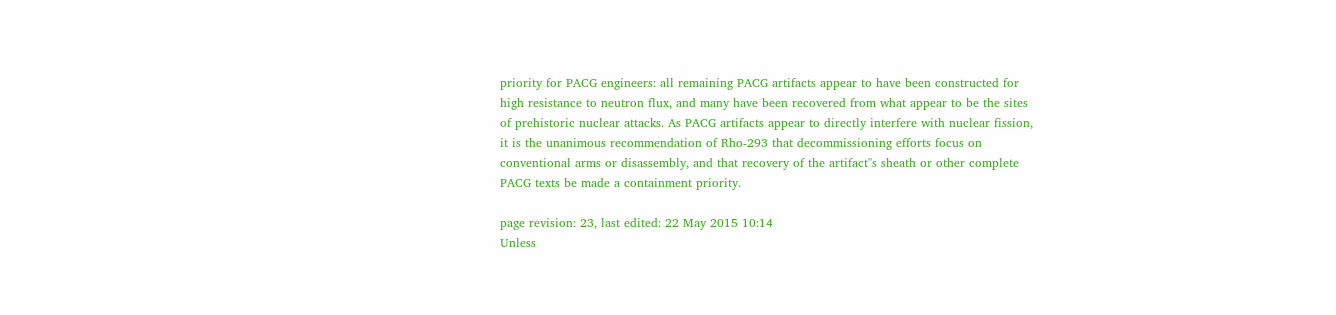priority for PACG engineers: all remaining PACG artifacts appear to have been constructed for high resistance to neutron flux, and many have been recovered from what appear to be the sites of prehistoric nuclear attacks. As PACG artifacts appear to directly interfere with nuclear fission, it is the unanimous recommendation of Rho-293 that decommissioning efforts focus on conventional arms or disassembly, and that recovery of the artifact''s sheath or other complete PACG texts be made a containment priority.

page revision: 23, last edited: 22 May 2015 10:14
Unless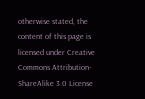otherwise stated, the content of this page is licensed under Creative Commons Attribution-ShareAlike 3.0 License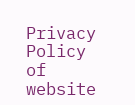Privacy Policy of website